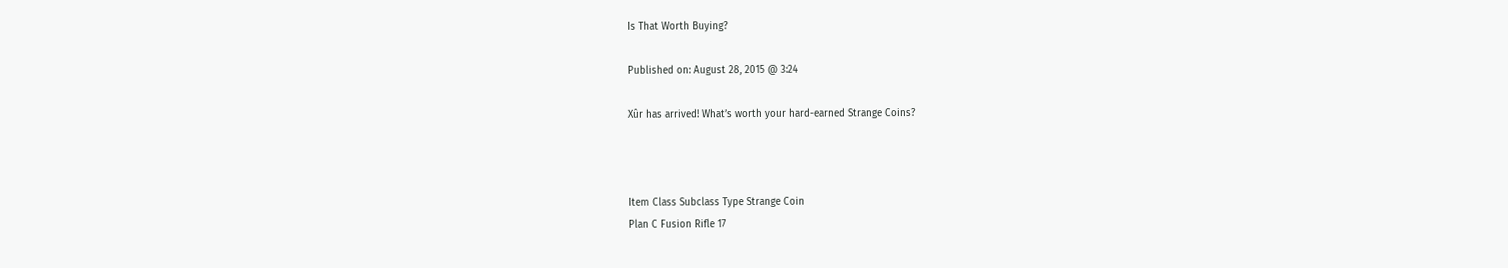Is That Worth Buying?

Published on: August 28, 2015 @ 3:24

Xûr has arrived! What’s worth your hard-earned Strange Coins?



Item Class Subclass Type Strange Coin
Plan C Fusion Rifle 17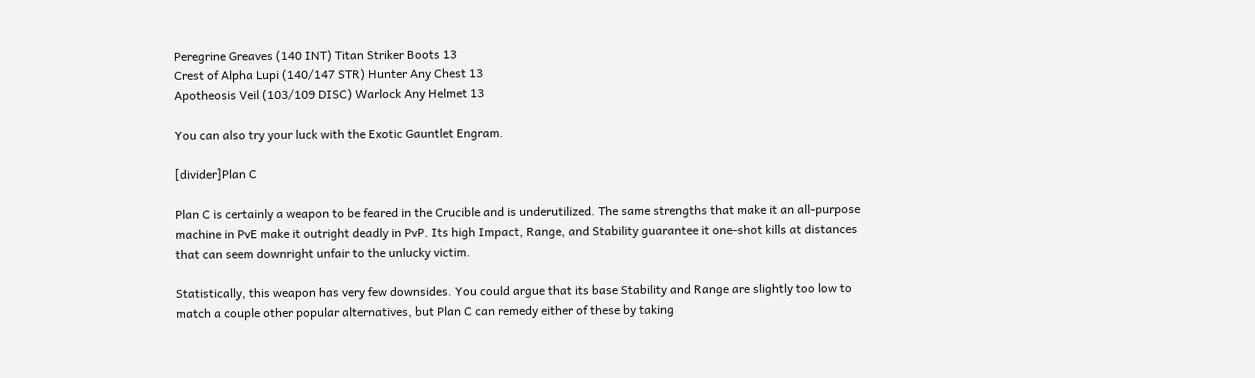Peregrine Greaves (140 INT) Titan Striker Boots 13
Crest of Alpha Lupi (140/147 STR) Hunter Any Chest 13
Apotheosis Veil (103/109 DISC) Warlock Any Helmet 13

You can also try your luck with the Exotic Gauntlet Engram.

[divider]Plan C

Plan C is certainly a weapon to be feared in the Crucible and is underutilized. The same strengths that make it an all-purpose machine in PvE make it outright deadly in PvP. Its high Impact, Range, and Stability guarantee it one-shot kills at distances that can seem downright unfair to the unlucky victim.

Statistically, this weapon has very few downsides. You could argue that its base Stability and Range are slightly too low to match a couple other popular alternatives, but Plan C can remedy either of these by taking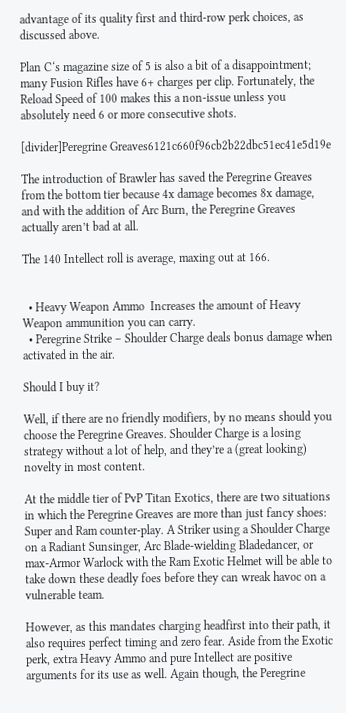advantage of its quality first and third-row perk choices, as discussed above.

Plan C‘s magazine size of 5 is also a bit of a disappointment; many Fusion Rifles have 6+ charges per clip. Fortunately, the Reload Speed of 100 makes this a non-issue unless you absolutely need 6 or more consecutive shots.

[divider]Peregrine Greaves6121c660f96cb2b22dbc51ec41e5d19e

The introduction of Brawler has saved the Peregrine Greaves from the bottom tier because 4x damage becomes 8x damage, and with the addition of Arc Burn, the Peregrine Greaves actually aren’t bad at all.

The 140 Intellect roll is average, maxing out at 166.


  • Heavy Weapon Ammo  Increases the amount of Heavy Weapon ammunition you can carry.
  • Peregrine Strike – Shoulder Charge deals bonus damage when activated in the air.

Should I buy it?

Well, if there are no friendly modifiers, by no means should you choose the Peregrine Greaves. Shoulder Charge is a losing strategy without a lot of help, and they’re a (great looking) novelty in most content.

At the middle tier of PvP Titan Exotics, there are two situations in which the Peregrine Greaves are more than just fancy shoes: Super and Ram counter-play. A Striker using a Shoulder Charge on a Radiant Sunsinger, Arc Blade-wielding Bladedancer, or max-Armor Warlock with the Ram Exotic Helmet will be able to take down these deadly foes before they can wreak havoc on a vulnerable team.

However, as this mandates charging headfirst into their path, it also requires perfect timing and zero fear. Aside from the Exotic perk, extra Heavy Ammo and pure Intellect are positive arguments for its use as well. Again though, the Peregrine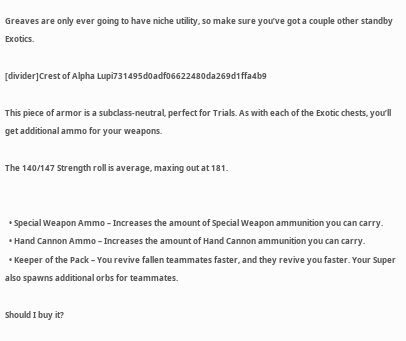Greaves are only ever going to have niche utility, so make sure you’ve got a couple other standby Exotics.

[divider]Crest of Alpha Lupi731495d0adf06622480da269d1ffa4b9

This piece of armor is a subclass-neutral, perfect for Trials. As with each of the Exotic chests, you’ll get additional ammo for your weapons.

The 140/147 Strength roll is average, maxing out at 181.


  • Special Weapon Ammo – Increases the amount of Special Weapon ammunition you can carry.
  • Hand Cannon Ammo – Increases the amount of Hand Cannon ammunition you can carry.
  • Keeper of the Pack – You revive fallen teammates faster, and they revive you faster. Your Super also spawns additional orbs for teammates.

Should I buy it?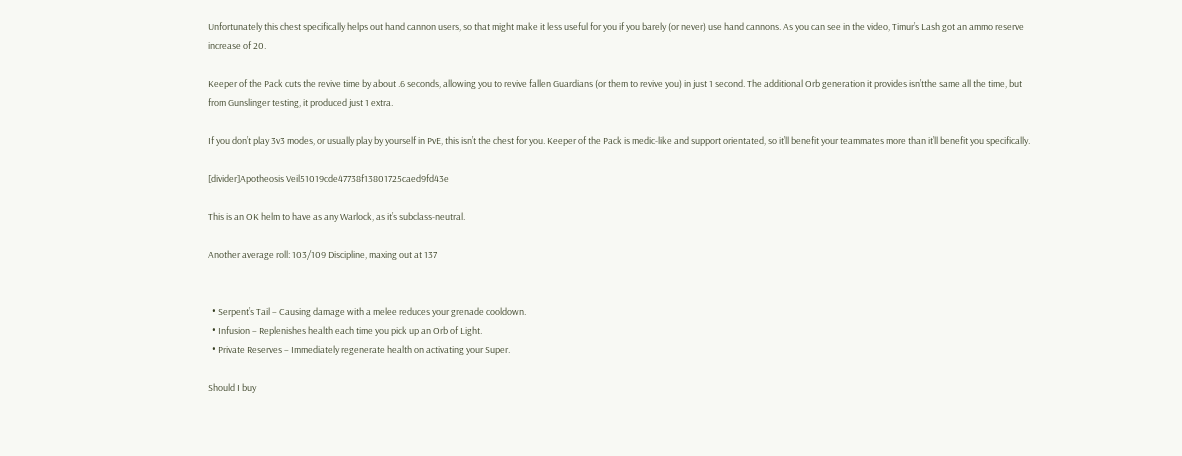Unfortunately this chest specifically helps out hand cannon users, so that might make it less useful for you if you barely (or never) use hand cannons. As you can see in the video, Timur’s Lash got an ammo reserve increase of 20.

Keeper of the Pack cuts the revive time by about .6 seconds, allowing you to revive fallen Guardians (or them to revive you) in just 1 second. The additional Orb generation it provides isn’tthe same all the time, but from Gunslinger testing, it produced just 1 extra.

If you don’t play 3v3 modes, or usually play by yourself in PvE, this isn’t the chest for you. Keeper of the Pack is medic-like and support orientated, so it’ll benefit your teammates more than it’ll benefit you specifically.

[divider]Apotheosis Veil51019cde47738f13801725caed9fd43e

This is an OK helm to have as any Warlock, as it’s subclass-neutral.

Another average roll: 103/109 Discipline, maxing out at 137


  • Serpent’s Tail – Causing damage with a melee reduces your grenade cooldown.
  • Infusion – Replenishes health each time you pick up an Orb of Light.
  • Private Reserves – Immediately regenerate health on activating your Super.

Should I buy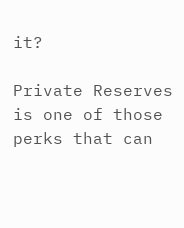it?

Private Reserves is one of those perks that can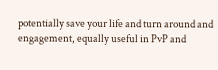potentially save your life and turn around and engagement, equally useful in PvP and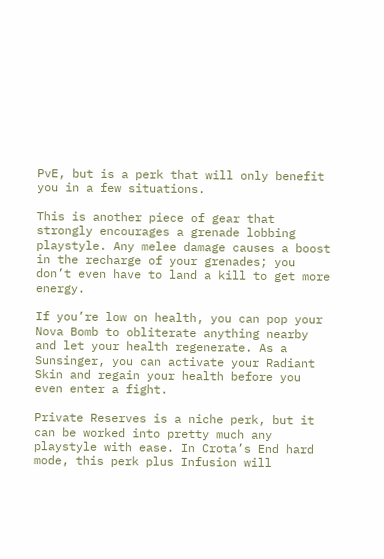PvE, but is a perk that will only benefit you in a few situations.

This is another piece of gear that strongly encourages a grenade lobbing playstyle. Any melee damage causes a boost in the recharge of your grenades; you don’t even have to land a kill to get more energy.

If you’re low on health, you can pop your Nova Bomb to obliterate anything nearby and let your health regenerate. As a Sunsinger, you can activate your Radiant Skin and regain your health before you even enter a fight.

Private Reserves is a niche perk, but it can be worked into pretty much any playstyle with ease. In Crota’s End hard mode, this perk plus Infusion will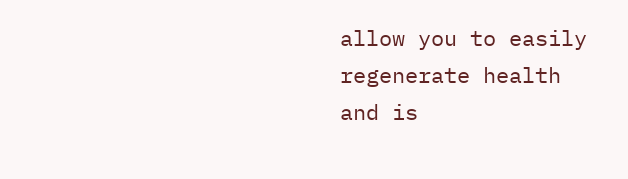allow you to easily regenerate health and is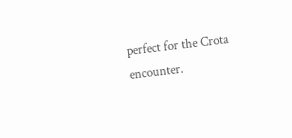perfect for the Crota encounter.